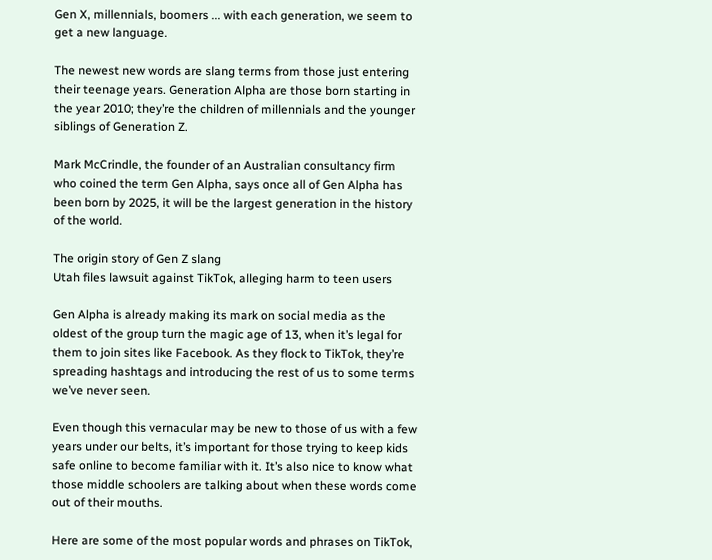Gen X, millennials, boomers ... with each generation, we seem to get a new language.

The newest new words are slang terms from those just entering their teenage years. Generation Alpha are those born starting in the year 2010; they’re the children of millennials and the younger siblings of Generation Z.

Mark McCrindle, the founder of an Australian consultancy firm who coined the term Gen Alpha, says once all of Gen Alpha has been born by 2025, it will be the largest generation in the history of the world.

The origin story of Gen Z slang
Utah files lawsuit against TikTok, alleging harm to teen users

Gen Alpha is already making its mark on social media as the oldest of the group turn the magic age of 13, when it’s legal for them to join sites like Facebook. As they flock to TikTok, they’re spreading hashtags and introducing the rest of us to some terms we’ve never seen.

Even though this vernacular may be new to those of us with a few years under our belts, it’s important for those trying to keep kids safe online to become familiar with it. It’s also nice to know what those middle schoolers are talking about when these words come out of their mouths.

Here are some of the most popular words and phrases on TikTok,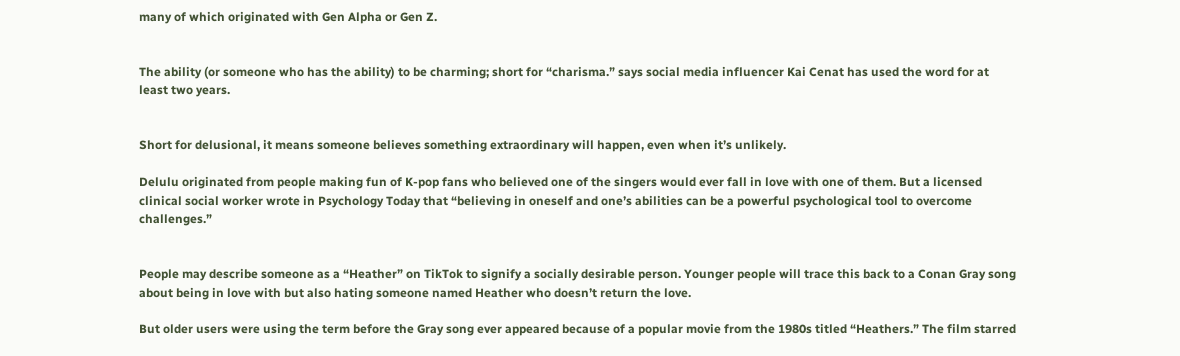many of which originated with Gen Alpha or Gen Z.


The ability (or someone who has the ability) to be charming; short for “charisma.” says social media influencer Kai Cenat has used the word for at least two years.


Short for delusional, it means someone believes something extraordinary will happen, even when it’s unlikely.

Delulu originated from people making fun of K-pop fans who believed one of the singers would ever fall in love with one of them. But a licensed clinical social worker wrote in Psychology Today that “believing in oneself and one’s abilities can be a powerful psychological tool to overcome challenges.”


People may describe someone as a “Heather” on TikTok to signify a socially desirable person. Younger people will trace this back to a Conan Gray song about being in love with but also hating someone named Heather who doesn’t return the love.

But older users were using the term before the Gray song ever appeared because of a popular movie from the 1980s titled “Heathers.” The film starred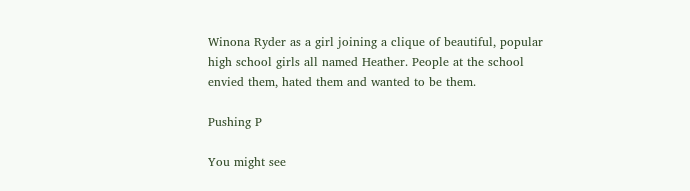Winona Ryder as a girl joining a clique of beautiful, popular high school girls all named Heather. People at the school envied them, hated them and wanted to be them.

Pushing P

You might see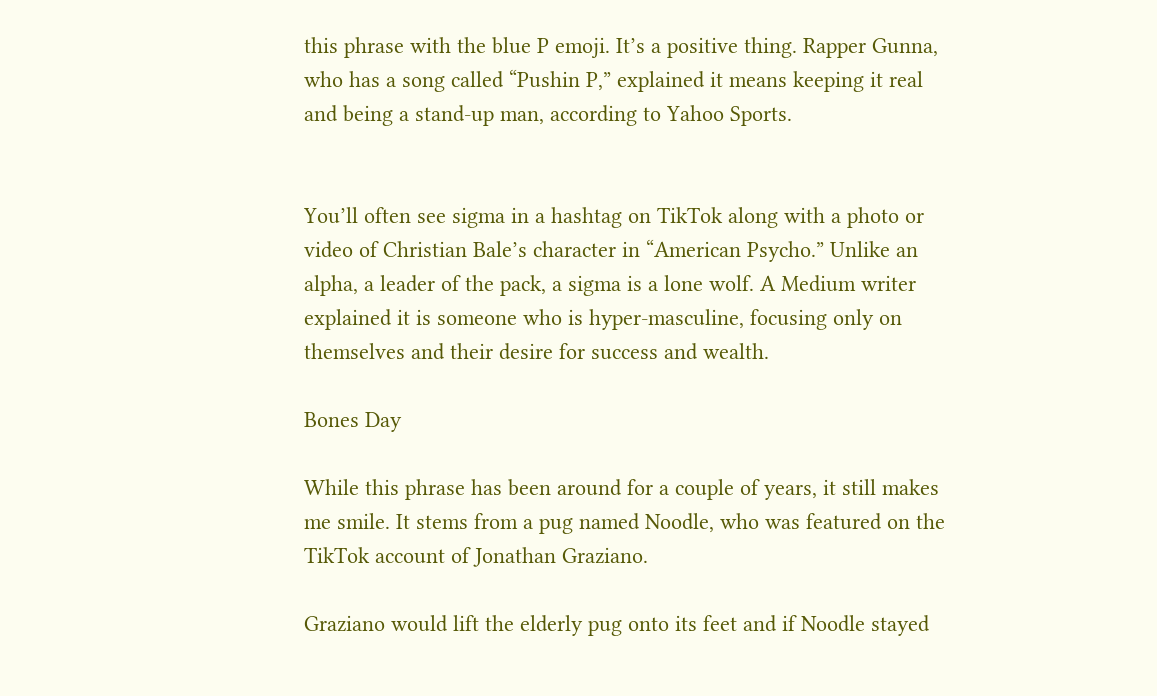this phrase with the blue P emoji. It’s a positive thing. Rapper Gunna, who has a song called “Pushin P,” explained it means keeping it real and being a stand-up man, according to Yahoo Sports.


You’ll often see sigma in a hashtag on TikTok along with a photo or video of Christian Bale’s character in “American Psycho.” Unlike an alpha, a leader of the pack, a sigma is a lone wolf. A Medium writer explained it is someone who is hyper-masculine, focusing only on themselves and their desire for success and wealth.

Bones Day

While this phrase has been around for a couple of years, it still makes me smile. It stems from a pug named Noodle, who was featured on the TikTok account of Jonathan Graziano.

Graziano would lift the elderly pug onto its feet and if Noodle stayed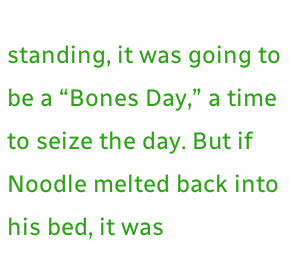standing, it was going to be a “Bones Day,” a time to seize the day. But if Noodle melted back into his bed, it was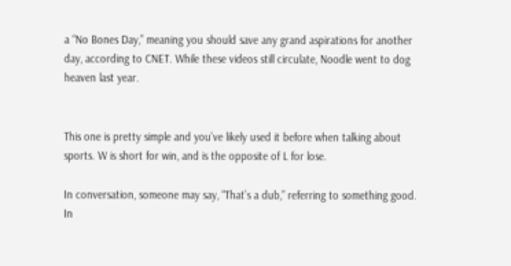a “No Bones Day,” meaning you should save any grand aspirations for another day, according to CNET. While these videos still circulate, Noodle went to dog heaven last year.


This one is pretty simple and you’ve likely used it before when talking about sports. W is short for win, and is the opposite of L for lose.

In conversation, someone may say, “That’s a dub,” referring to something good. In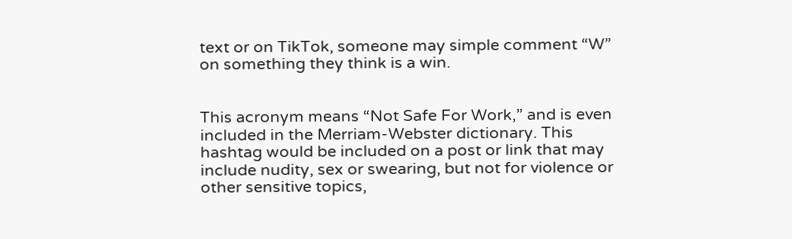text or on TikTok, someone may simple comment “W” on something they think is a win.


This acronym means “Not Safe For Work,” and is even included in the Merriam-Webster dictionary. This hashtag would be included on a post or link that may include nudity, sex or swearing, but not for violence or other sensitive topics,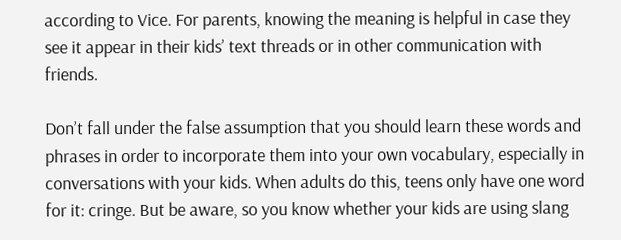according to Vice. For parents, knowing the meaning is helpful in case they see it appear in their kids’ text threads or in other communication with friends.

Don’t fall under the false assumption that you should learn these words and phrases in order to incorporate them into your own vocabulary, especially in conversations with your kids. When adults do this, teens only have one word for it: cringe. But be aware, so you know whether your kids are using slang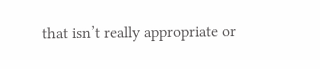that isn’t really appropriate or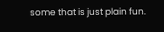some that is just plain fun.